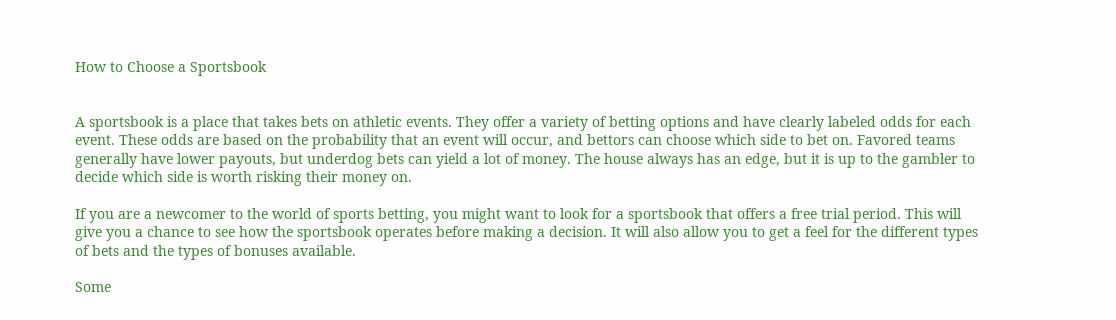How to Choose a Sportsbook


A sportsbook is a place that takes bets on athletic events. They offer a variety of betting options and have clearly labeled odds for each event. These odds are based on the probability that an event will occur, and bettors can choose which side to bet on. Favored teams generally have lower payouts, but underdog bets can yield a lot of money. The house always has an edge, but it is up to the gambler to decide which side is worth risking their money on.

If you are a newcomer to the world of sports betting, you might want to look for a sportsbook that offers a free trial period. This will give you a chance to see how the sportsbook operates before making a decision. It will also allow you to get a feel for the different types of bets and the types of bonuses available.

Some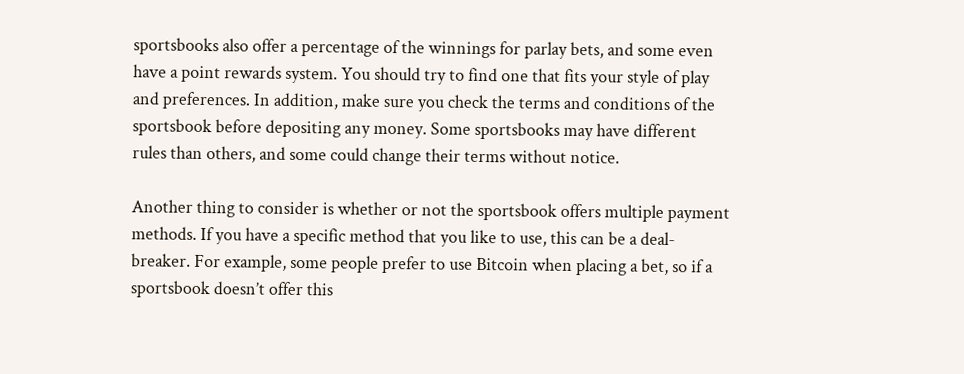sportsbooks also offer a percentage of the winnings for parlay bets, and some even have a point rewards system. You should try to find one that fits your style of play and preferences. In addition, make sure you check the terms and conditions of the sportsbook before depositing any money. Some sportsbooks may have different rules than others, and some could change their terms without notice.

Another thing to consider is whether or not the sportsbook offers multiple payment methods. If you have a specific method that you like to use, this can be a deal-breaker. For example, some people prefer to use Bitcoin when placing a bet, so if a sportsbook doesn’t offer this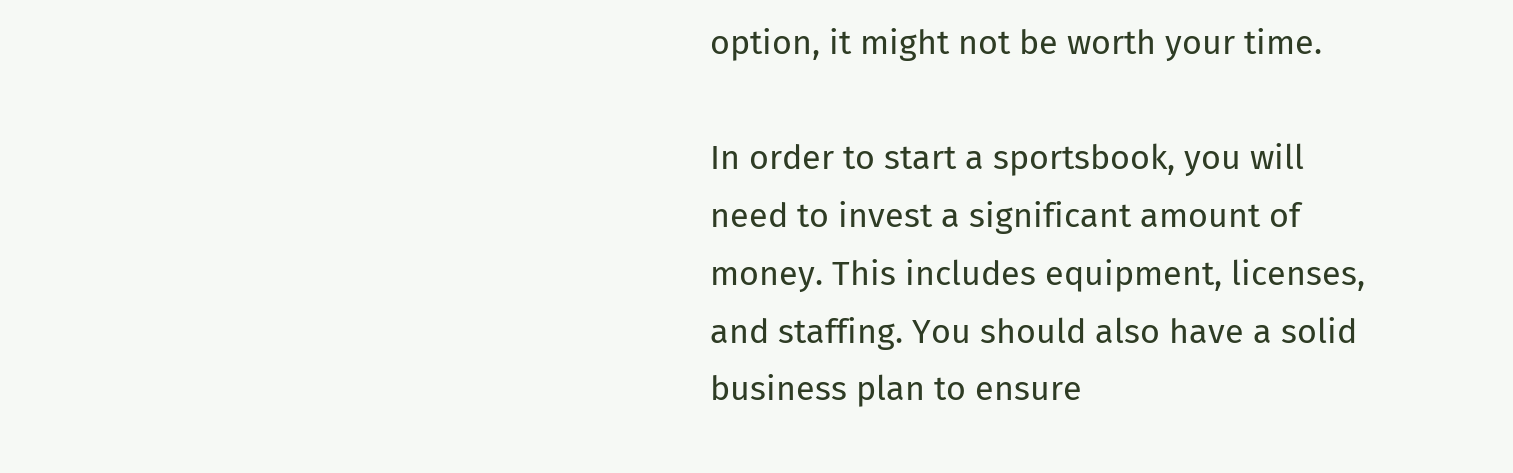option, it might not be worth your time.

In order to start a sportsbook, you will need to invest a significant amount of money. This includes equipment, licenses, and staffing. You should also have a solid business plan to ensure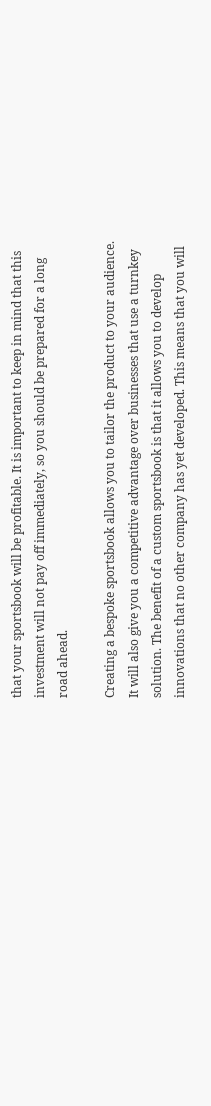that your sportsbook will be profitable. It is important to keep in mind that this investment will not pay off immediately, so you should be prepared for a long road ahead.

Creating a bespoke sportsbook allows you to tailor the product to your audience. It will also give you a competitive advantage over businesses that use a turnkey solution. The benefit of a custom sportsbook is that it allows you to develop innovations that no other company has yet developed. This means that you will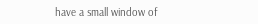have a small window of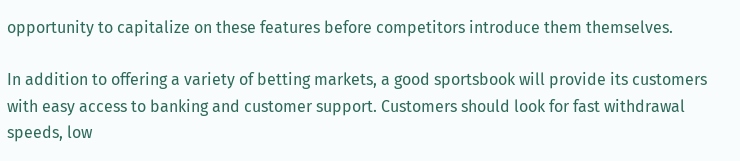opportunity to capitalize on these features before competitors introduce them themselves.

In addition to offering a variety of betting markets, a good sportsbook will provide its customers with easy access to banking and customer support. Customers should look for fast withdrawal speeds, low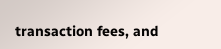transaction fees, and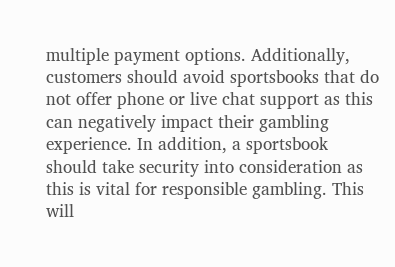multiple payment options. Additionally, customers should avoid sportsbooks that do not offer phone or live chat support as this can negatively impact their gambling experience. In addition, a sportsbook should take security into consideration as this is vital for responsible gambling. This will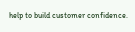help to build customer confidence.